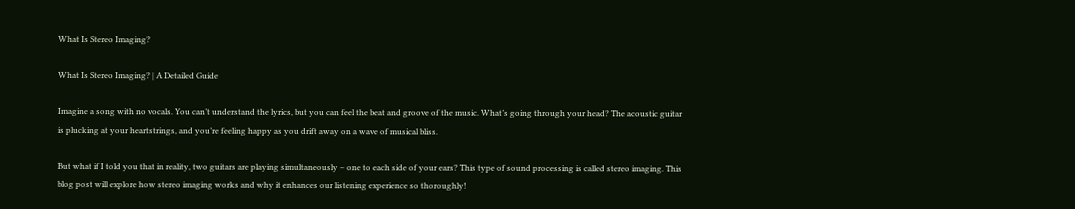What Is Stereo Imaging?

What Is Stereo Imaging? | A Detailed Guide

Imagine a song with no vocals. You can’t understand the lyrics, but you can feel the beat and groove of the music. What’s going through your head? The acoustic guitar is plucking at your heartstrings, and you’re feeling happy as you drift away on a wave of musical bliss.

But what if I told you that in reality, two guitars are playing simultaneously – one to each side of your ears? This type of sound processing is called stereo imaging. This blog post will explore how stereo imaging works and why it enhances our listening experience so thoroughly!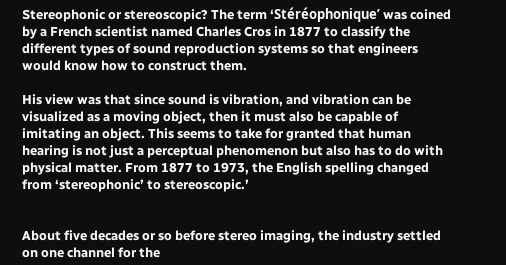Stereophonic or stereoscopic? The term ‘Stéréophonique’ was coined by a French scientist named Charles Cros in 1877 to classify the different types of sound reproduction systems so that engineers would know how to construct them.

His view was that since sound is vibration, and vibration can be visualized as a moving object, then it must also be capable of imitating an object. This seems to take for granted that human hearing is not just a perceptual phenomenon but also has to do with physical matter. From 1877 to 1973, the English spelling changed from ‘stereophonic’ to stereoscopic.’


About five decades or so before stereo imaging, the industry settled on one channel for the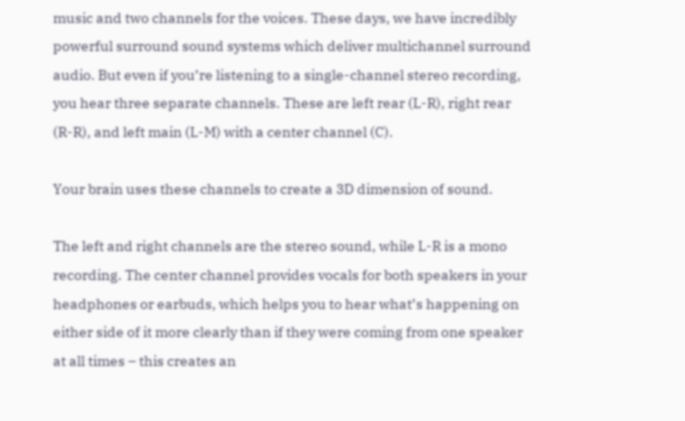music and two channels for the voices. These days, we have incredibly powerful surround sound systems which deliver multichannel surround audio. But even if you’re listening to a single-channel stereo recording, you hear three separate channels. These are left rear (L-R), right rear (R-R), and left main (L-M) with a center channel (C).

Your brain uses these channels to create a 3D dimension of sound.

The left and right channels are the stereo sound, while L-R is a mono recording. The center channel provides vocals for both speakers in your headphones or earbuds, which helps you to hear what’s happening on either side of it more clearly than if they were coming from one speaker at all times – this creates an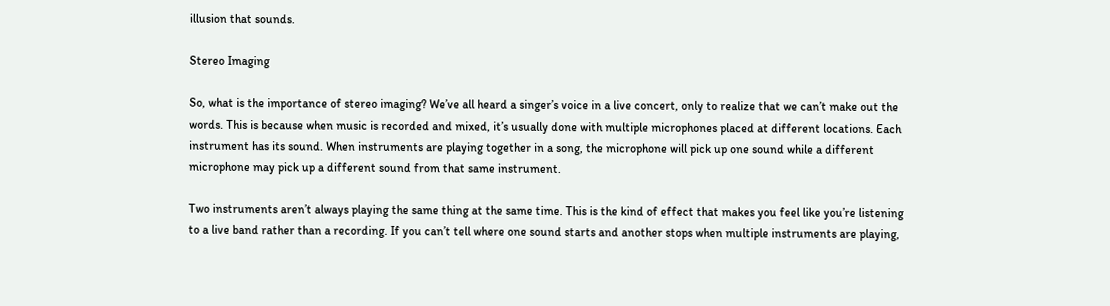illusion that sounds.

Stereo Imaging

So, what is the importance of stereo imaging? We’ve all heard a singer’s voice in a live concert, only to realize that we can’t make out the words. This is because when music is recorded and mixed, it’s usually done with multiple microphones placed at different locations. Each instrument has its sound. When instruments are playing together in a song, the microphone will pick up one sound while a different microphone may pick up a different sound from that same instrument.

Two instruments aren’t always playing the same thing at the same time. This is the kind of effect that makes you feel like you’re listening to a live band rather than a recording. If you can’t tell where one sound starts and another stops when multiple instruments are playing,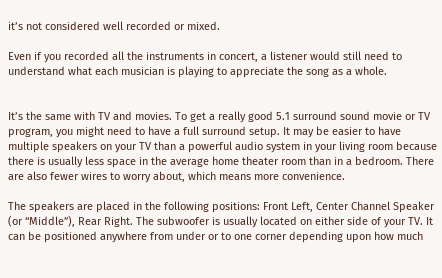it’s not considered well recorded or mixed.

Even if you recorded all the instruments in concert, a listener would still need to understand what each musician is playing to appreciate the song as a whole.


It’s the same with TV and movies. To get a really good 5.1 surround sound movie or TV program, you might need to have a full surround setup. It may be easier to have multiple speakers on your TV than a powerful audio system in your living room because there is usually less space in the average home theater room than in a bedroom. There are also fewer wires to worry about, which means more convenience.

The speakers are placed in the following positions: Front Left, Center Channel Speaker (or “Middle”), Rear Right. The subwoofer is usually located on either side of your TV. It can be positioned anywhere from under or to one corner depending upon how much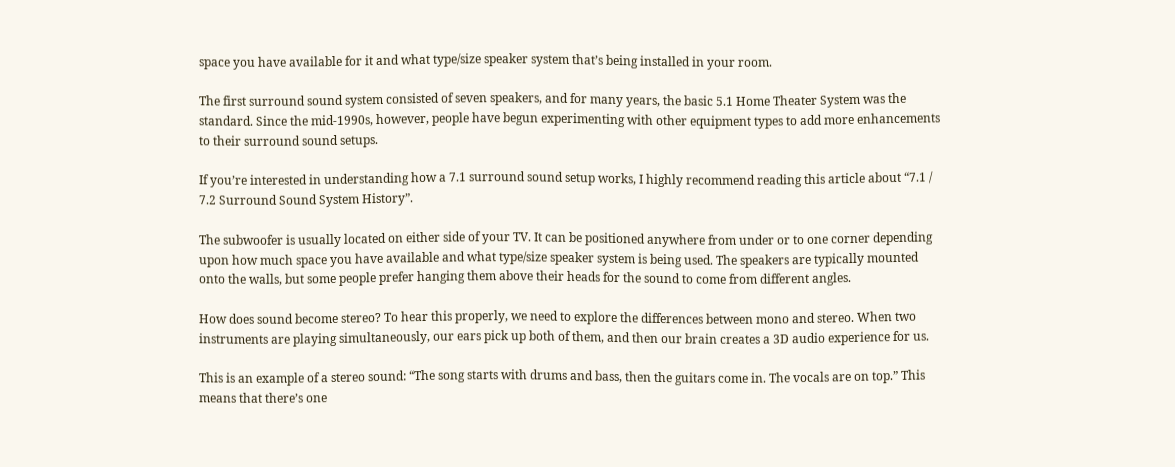space you have available for it and what type/size speaker system that’s being installed in your room.

The first surround sound system consisted of seven speakers, and for many years, the basic 5.1 Home Theater System was the standard. Since the mid-1990s, however, people have begun experimenting with other equipment types to add more enhancements to their surround sound setups.

If you’re interested in understanding how a 7.1 surround sound setup works, I highly recommend reading this article about “7.1 / 7.2 Surround Sound System History”.

The subwoofer is usually located on either side of your TV. It can be positioned anywhere from under or to one corner depending upon how much space you have available and what type/size speaker system is being used. The speakers are typically mounted onto the walls, but some people prefer hanging them above their heads for the sound to come from different angles.

How does sound become stereo? To hear this properly, we need to explore the differences between mono and stereo. When two instruments are playing simultaneously, our ears pick up both of them, and then our brain creates a 3D audio experience for us.

This is an example of a stereo sound: “The song starts with drums and bass, then the guitars come in. The vocals are on top.” This means that there’s one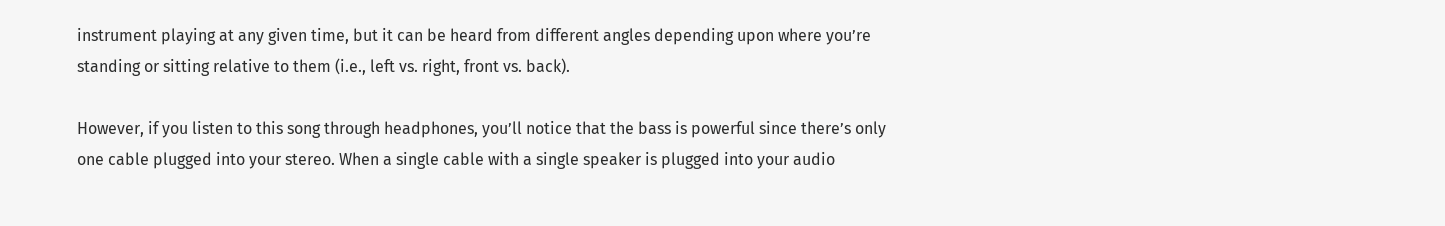instrument playing at any given time, but it can be heard from different angles depending upon where you’re standing or sitting relative to them (i.e., left vs. right, front vs. back).

However, if you listen to this song through headphones, you’ll notice that the bass is powerful since there’s only one cable plugged into your stereo. When a single cable with a single speaker is plugged into your audio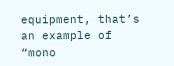equipment, that’s an example of “mono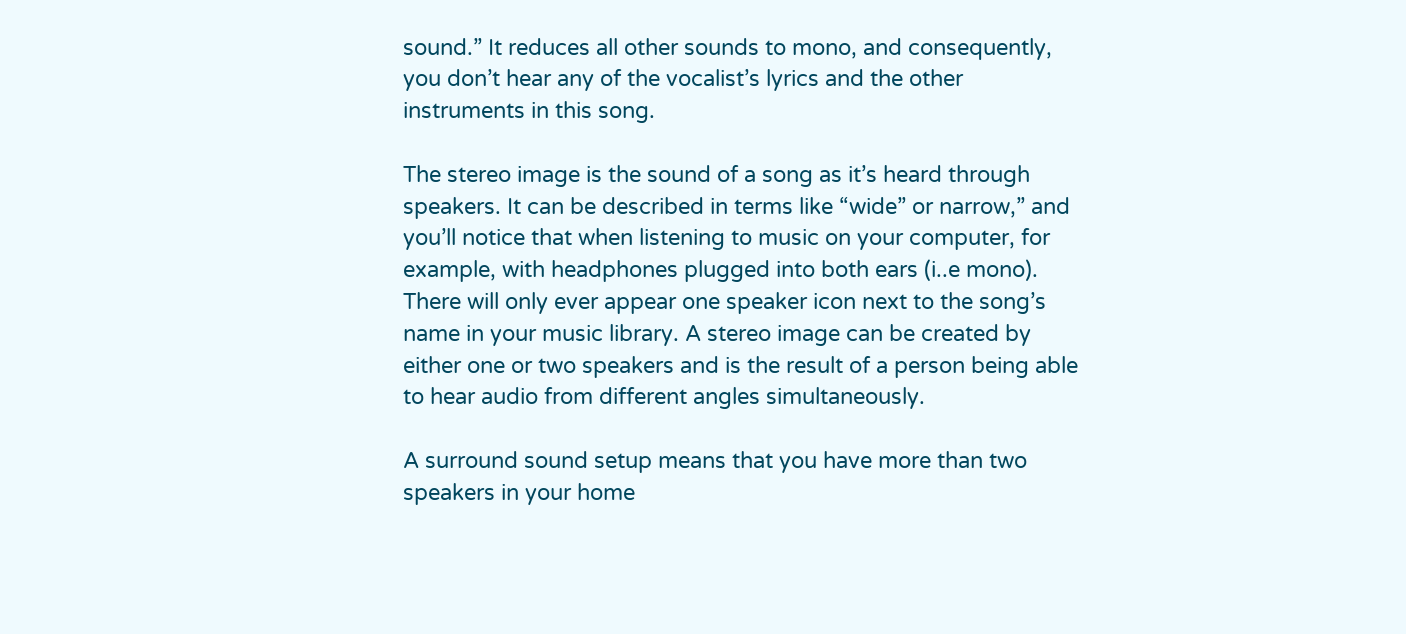sound.” It reduces all other sounds to mono, and consequently, you don’t hear any of the vocalist’s lyrics and the other instruments in this song.

The stereo image is the sound of a song as it’s heard through speakers. It can be described in terms like “wide” or narrow,” and you’ll notice that when listening to music on your computer, for example, with headphones plugged into both ears (i..e mono). There will only ever appear one speaker icon next to the song’s name in your music library. A stereo image can be created by either one or two speakers and is the result of a person being able to hear audio from different angles simultaneously.

A surround sound setup means that you have more than two speakers in your home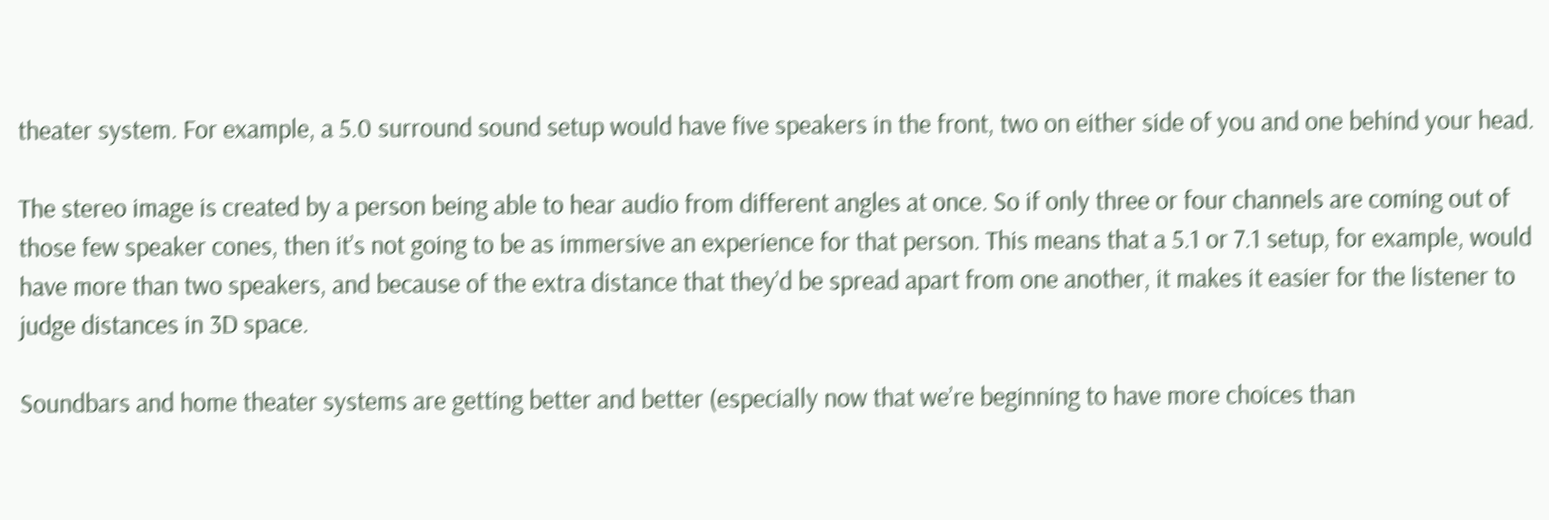theater system. For example, a 5.0 surround sound setup would have five speakers in the front, two on either side of you and one behind your head.

The stereo image is created by a person being able to hear audio from different angles at once. So if only three or four channels are coming out of those few speaker cones, then it’s not going to be as immersive an experience for that person. This means that a 5.1 or 7.1 setup, for example, would have more than two speakers, and because of the extra distance that they’d be spread apart from one another, it makes it easier for the listener to judge distances in 3D space.

Soundbars and home theater systems are getting better and better (especially now that we’re beginning to have more choices than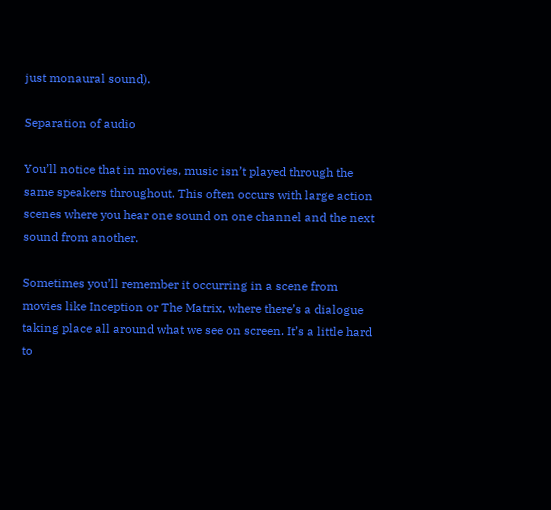just monaural sound).

Separation of audio

You’ll notice that in movies, music isn’t played through the same speakers throughout. This often occurs with large action scenes where you hear one sound on one channel and the next sound from another.

Sometimes you’ll remember it occurring in a scene from movies like Inception or The Matrix, where there’s a dialogue taking place all around what we see on screen. It’s a little hard to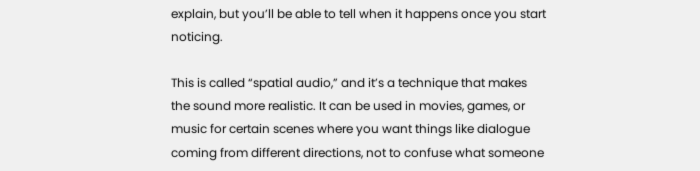explain, but you’ll be able to tell when it happens once you start noticing.

This is called “spatial audio,” and it’s a technique that makes the sound more realistic. It can be used in movies, games, or music for certain scenes where you want things like dialogue coming from different directions, not to confuse what someone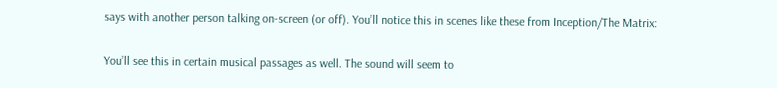says with another person talking on-screen (or off). You’ll notice this in scenes like these from Inception/The Matrix:

You’ll see this in certain musical passages as well. The sound will seem to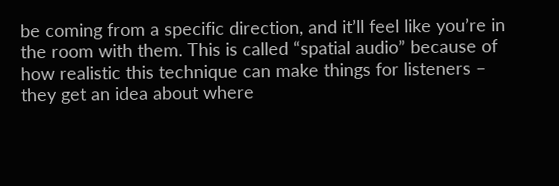be coming from a specific direction, and it’ll feel like you’re in the room with them. This is called “spatial audio” because of how realistic this technique can make things for listeners – they get an idea about where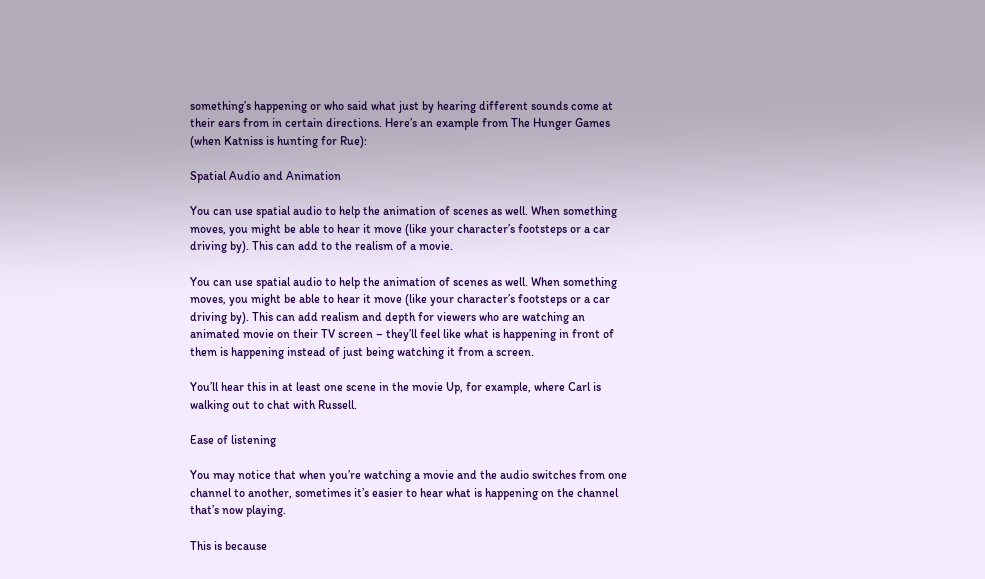something’s happening or who said what just by hearing different sounds come at their ears from in certain directions. Here’s an example from The Hunger Games (when Katniss is hunting for Rue):

Spatial Audio and Animation

You can use spatial audio to help the animation of scenes as well. When something moves, you might be able to hear it move (like your character’s footsteps or a car driving by). This can add to the realism of a movie.

You can use spatial audio to help the animation of scenes as well. When something moves, you might be able to hear it move (like your character’s footsteps or a car driving by). This can add realism and depth for viewers who are watching an animated movie on their TV screen – they’ll feel like what is happening in front of them is happening instead of just being watching it from a screen.

You’ll hear this in at least one scene in the movie Up, for example, where Carl is walking out to chat with Russell.

Ease of listening

You may notice that when you’re watching a movie and the audio switches from one channel to another, sometimes it’s easier to hear what is happening on the channel that’s now playing.

This is because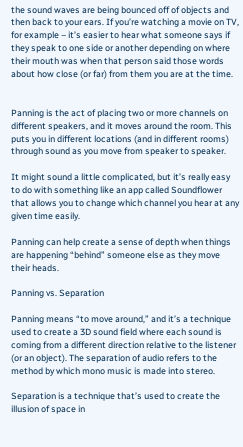the sound waves are being bounced off of objects and then back to your ears. If you’re watching a movie on TV, for example – it’s easier to hear what someone says if they speak to one side or another depending on where their mouth was when that person said those words about how close (or far) from them you are at the time.


Panning is the act of placing two or more channels on different speakers, and it moves around the room. This puts you in different locations (and in different rooms) through sound as you move from speaker to speaker.

It might sound a little complicated, but it’s really easy to do with something like an app called Soundflower that allows you to change which channel you hear at any given time easily.

Panning can help create a sense of depth when things are happening “behind” someone else as they move their heads.

Panning vs. Separation

Panning means “to move around,” and it’s a technique used to create a 3D sound field where each sound is coming from a different direction relative to the listener (or an object). The separation of audio refers to the method by which mono music is made into stereo.

Separation is a technique that’s used to create the illusion of space in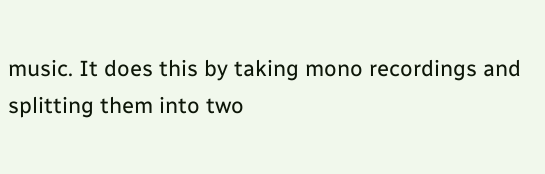music. It does this by taking mono recordings and splitting them into two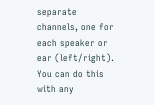separate channels, one for each speaker or ear (left/right). You can do this with any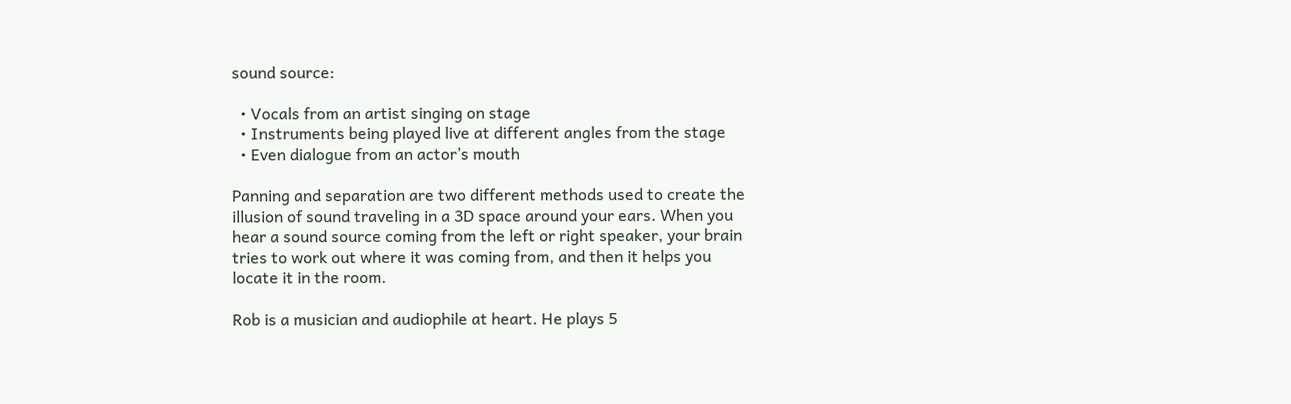sound source:

  • Vocals from an artist singing on stage
  • Instruments being played live at different angles from the stage
  • Even dialogue from an actor’s mouth

Panning and separation are two different methods used to create the illusion of sound traveling in a 3D space around your ears. When you hear a sound source coming from the left or right speaker, your brain tries to work out where it was coming from, and then it helps you locate it in the room.

Rob is a musician and audiophile at heart. He plays 5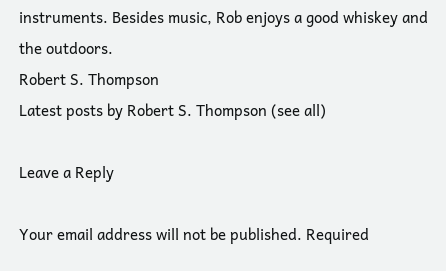instruments. Besides music, Rob enjoys a good whiskey and the outdoors.
Robert S. Thompson
Latest posts by Robert S. Thompson (see all)

Leave a Reply

Your email address will not be published. Required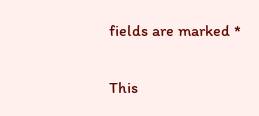fields are marked *

This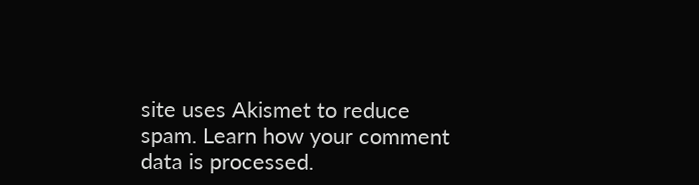site uses Akismet to reduce spam. Learn how your comment data is processed.